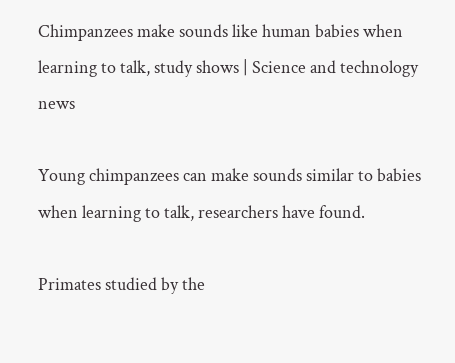Chimpanzees make sounds like human babies when learning to talk, study shows | Science and technology news

Young chimpanzees can make sounds similar to babies when learning to talk, researchers have found.

Primates studied by the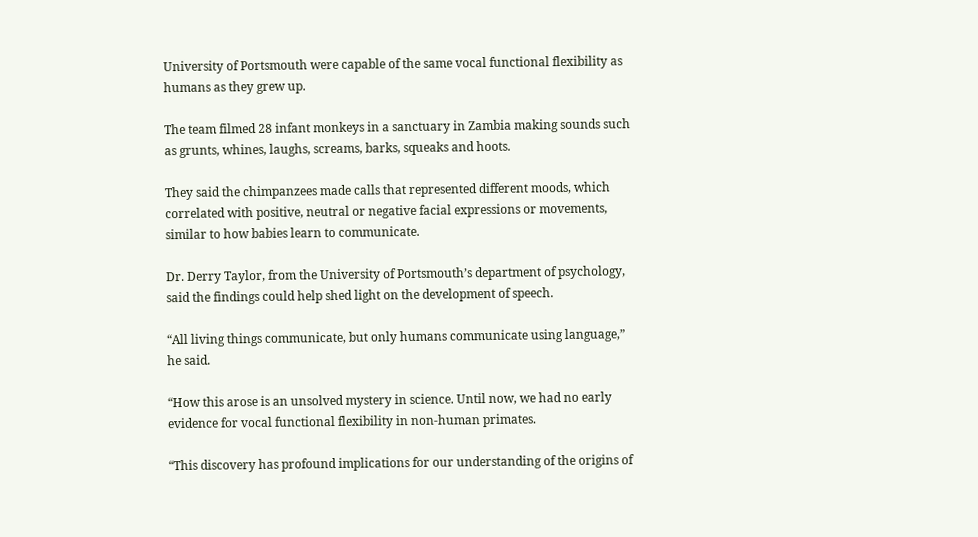University of Portsmouth were capable of the same vocal functional flexibility as humans as they grew up.

The team filmed 28 infant monkeys in a sanctuary in Zambia making sounds such as grunts, whines, laughs, screams, barks, squeaks and hoots.

They said the chimpanzees made calls that represented different moods, which correlated with positive, neutral or negative facial expressions or movements, similar to how babies learn to communicate.

Dr. Derry Taylor, from the University of Portsmouth’s department of psychology, said the findings could help shed light on the development of speech.

“All living things communicate, but only humans communicate using language,” he said.

“How this arose is an unsolved mystery in science. Until now, we had no early evidence for vocal functional flexibility in non-human primates.

“This discovery has profound implications for our understanding of the origins of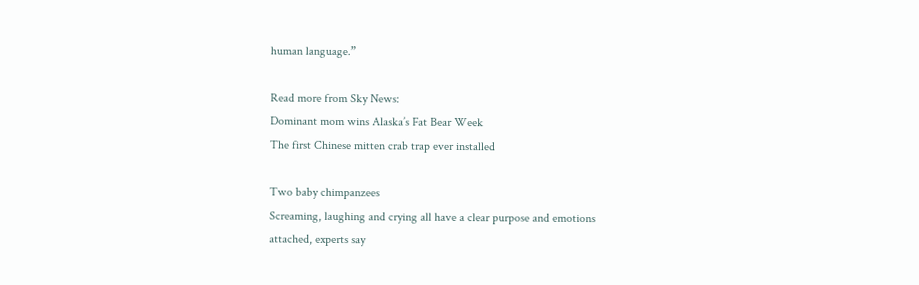human language.”

Read more from Sky News:
Dominant mom wins Alaska’s Fat Bear Week
The first Chinese mitten crab trap ever installed

Two baby chimpanzees
Screaming, laughing and crying all have a clear purpose and emotions attached, experts say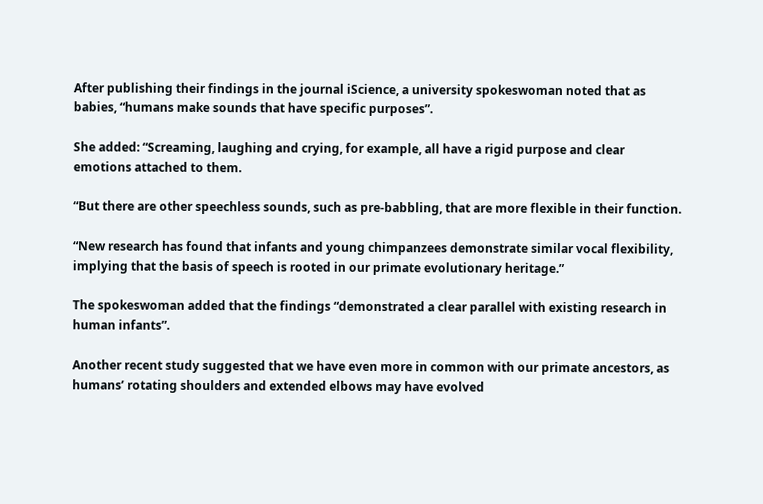After publishing their findings in the journal iScience, a university spokeswoman noted that as babies, “humans make sounds that have specific purposes”.

She added: “Screaming, laughing and crying, for example, all have a rigid purpose and clear emotions attached to them.

“But there are other speechless sounds, such as pre-babbling, that are more flexible in their function.

“New research has found that infants and young chimpanzees demonstrate similar vocal flexibility, implying that the basis of speech is rooted in our primate evolutionary heritage.”

The spokeswoman added that the findings “demonstrated a clear parallel with existing research in human infants”.

Another recent study suggested that we have even more in common with our primate ancestors, as humans’ rotating shoulders and extended elbows may have evolved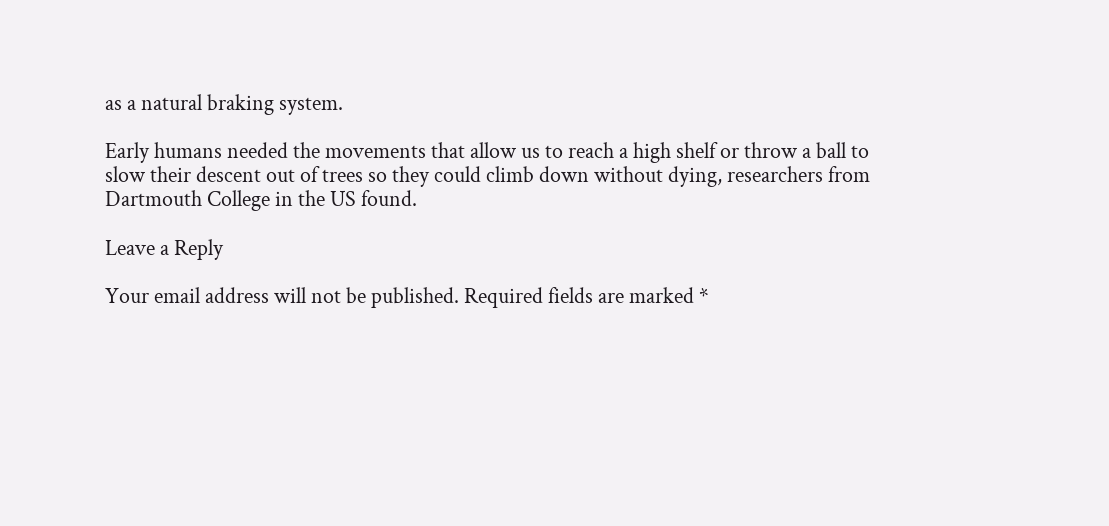as a natural braking system.

Early humans needed the movements that allow us to reach a high shelf or throw a ball to slow their descent out of trees so they could climb down without dying, researchers from Dartmouth College in the US found.

Leave a Reply

Your email address will not be published. Required fields are marked *